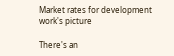Market rates for development work's picture

There's an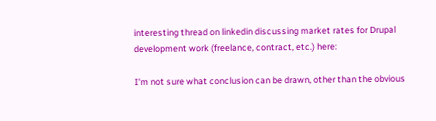interesting thread on linkedin discussing market rates for Drupal development work (freelance, contract, etc.) here:

I'm not sure what conclusion can be drawn, other than the obvious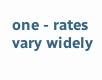one - rates vary widely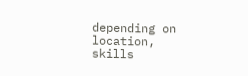depending on location, skills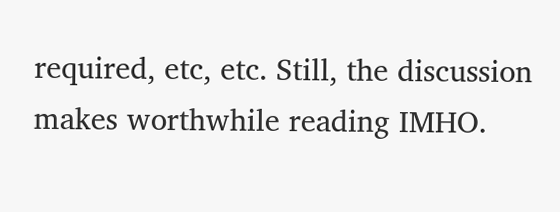required, etc, etc. Still, the discussion makes worthwhile reading IMHO.